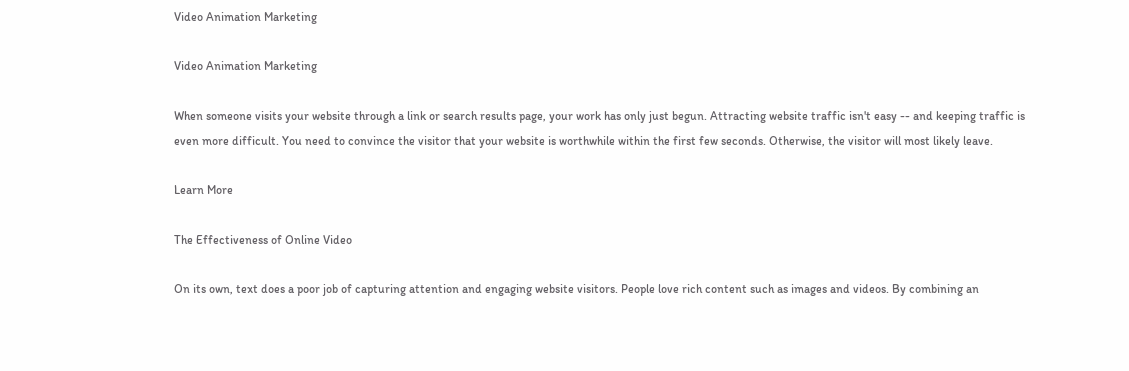Video Animation Marketing

Video Animation Marketing

When someone visits your website through a link or search results page, your work has only just begun. Attracting website traffic isn't easy -- and keeping traffic is even more difficult. You need to convince the visitor that your website is worthwhile within the first few seconds. Otherwise, the visitor will most likely leave.

Learn More

The Effectiveness of Online Video

On its own, text does a poor job of capturing attention and engaging website visitors. People love rich content such as images and videos. By combining an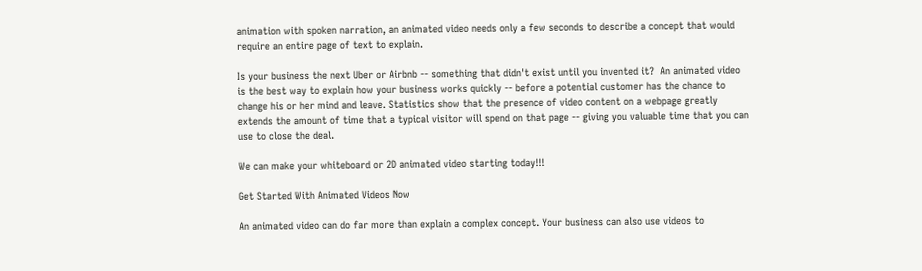animation with spoken narration, an animated video needs only a few seconds to describe a concept that would require an entire page of text to explain.

Is your business the next Uber or Airbnb -- something that didn't exist until you invented it?  An animated video is the best way to explain how your business works quickly -- before a potential customer has the chance to change his or her mind and leave. Statistics show that the presence of video content on a webpage greatly extends the amount of time that a typical visitor will spend on that page -- giving you valuable time that you can use to close the deal.

We can make your whiteboard or 2D animated video starting today!!!

Get Started With Animated Videos Now

An animated video can do far more than explain a complex concept. Your business can also use videos to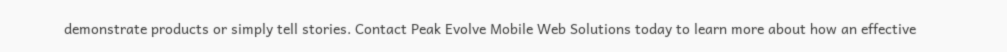demonstrate products or simply tell stories. Contact Peak Evolve Mobile Web Solutions today to learn more about how an effective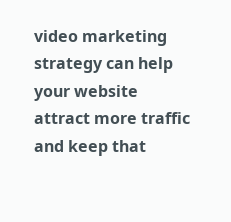video marketing strategy can help your website attract more traffic and keep that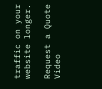traffic on your website longer.

Request a Quote
Video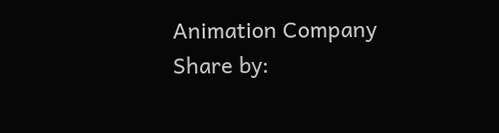Animation Company
Share by: